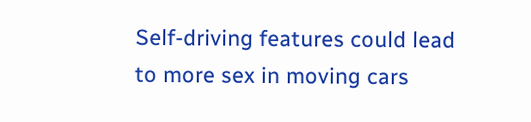Self-driving features could lead to more sex in moving cars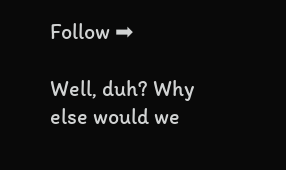Follow ➡

Well, duh? Why else would we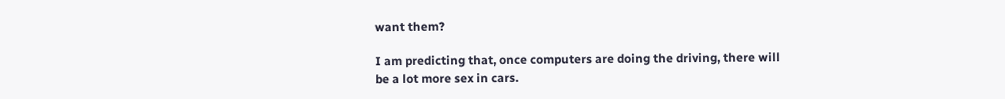want them?

I am predicting that, once computers are doing the driving, there will be a lot more sex in cars.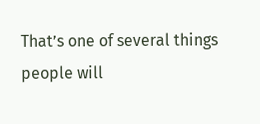That’s one of several things people will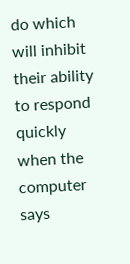do which will inhibit their ability to respond quickly when the computer says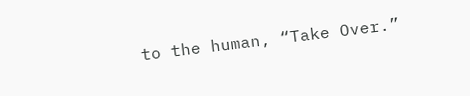to the human, “Take Over.”